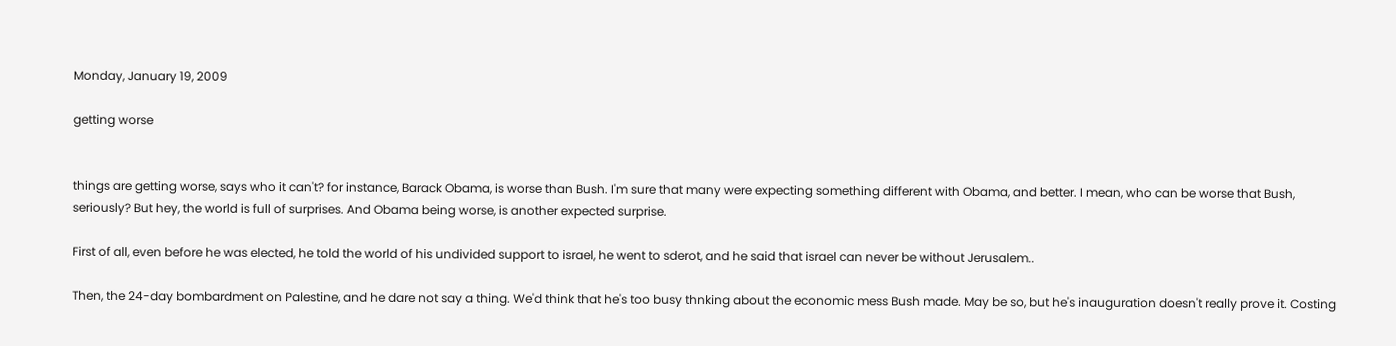Monday, January 19, 2009

getting worse


things are getting worse, says who it can't? for instance, Barack Obama, is worse than Bush. I'm sure that many were expecting something different with Obama, and better. I mean, who can be worse that Bush, seriously? But hey, the world is full of surprises. And Obama being worse, is another expected surprise.

First of all, even before he was elected, he told the world of his undivided support to israel, he went to sderot, and he said that israel can never be without Jerusalem..

Then, the 24-day bombardment on Palestine, and he dare not say a thing. We'd think that he's too busy thnking about the economic mess Bush made. May be so, but he's inauguration doesn't really prove it. Costing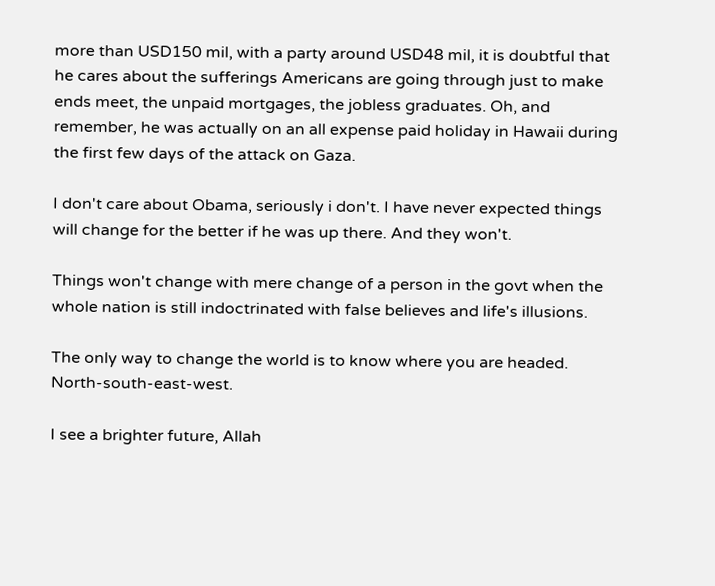more than USD150 mil, with a party around USD48 mil, it is doubtful that he cares about the sufferings Americans are going through just to make ends meet, the unpaid mortgages, the jobless graduates. Oh, and remember, he was actually on an all expense paid holiday in Hawaii during the first few days of the attack on Gaza.

I don't care about Obama, seriously i don't. I have never expected things will change for the better if he was up there. And they won't.

Things won't change with mere change of a person in the govt when the whole nation is still indoctrinated with false believes and life's illusions.

The only way to change the world is to know where you are headed. North-south-east-west.

I see a brighter future, Allah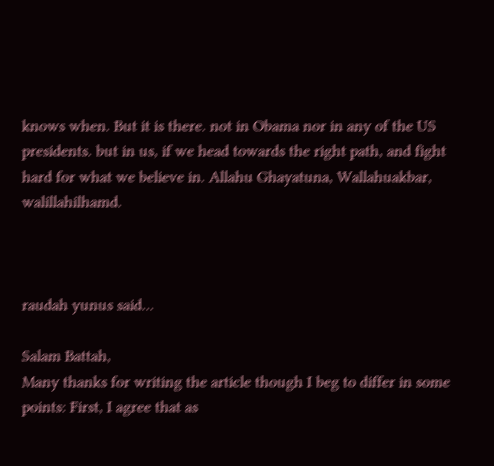knows when. But it is there. not in Obama nor in any of the US presidents. but in us, if we head towards the right path, and fight hard for what we believe in. Allahu Ghayatuna, Wallahuakbar, walillahilhamd.



raudah yunus said...

Salam Battah,
Many thanks for writing the article though I beg to differ in some points: First, I agree that as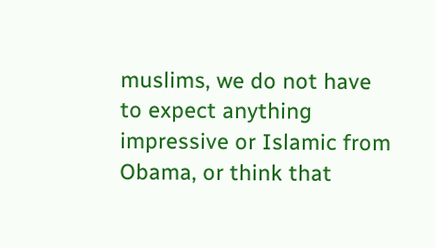muslims, we do not have to expect anything impressive or Islamic from Obama, or think that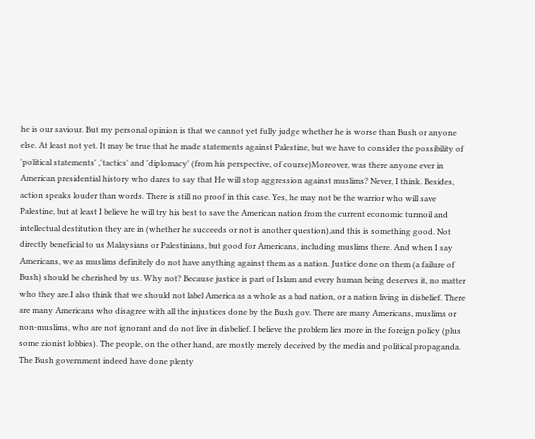he is our saviour. But my personal opinion is that we cannot yet fully judge whether he is worse than Bush or anyone else. At least not yet. It may be true that he made statements against Palestine, but we have to consider the possibility of 'political statements' ,'tactics' and 'diplomacy' (from his perspective, of course)Moreover, was there anyone ever in American presidential history who dares to say that He will stop aggression against muslims? Never, I think. Besides, action speaks louder than words. There is still no proof in this case. Yes, he may not be the warrior who will save Palestine, but at least I believe he will try his best to save the American nation from the current economic turmoil and intellectual destitution they are in (whether he succeeds or not is another question),and this is something good. Not directly beneficial to us Malaysians or Palestinians, but good for Americans, including muslims there. And when I say Americans, we as muslims definitely do not have anything against them as a nation. Justice done on them (a failure of Bush) should be cherished by us. Why not? Because justice is part of Islam and every human being deserves it, no matter who they are.I also think that we should not label America as a whole as a bad nation, or a nation living in disbelief. There are many Americans who disagree with all the injustices done by the Bush gov. There are many Americans, muslims or non-muslims, who are not ignorant and do not live in disbelief. I believe the problem lies more in the foreign policy (plus some zionist lobbies). The people, on the other hand, are mostly merely deceived by the media and political propaganda. The Bush government indeed have done plenty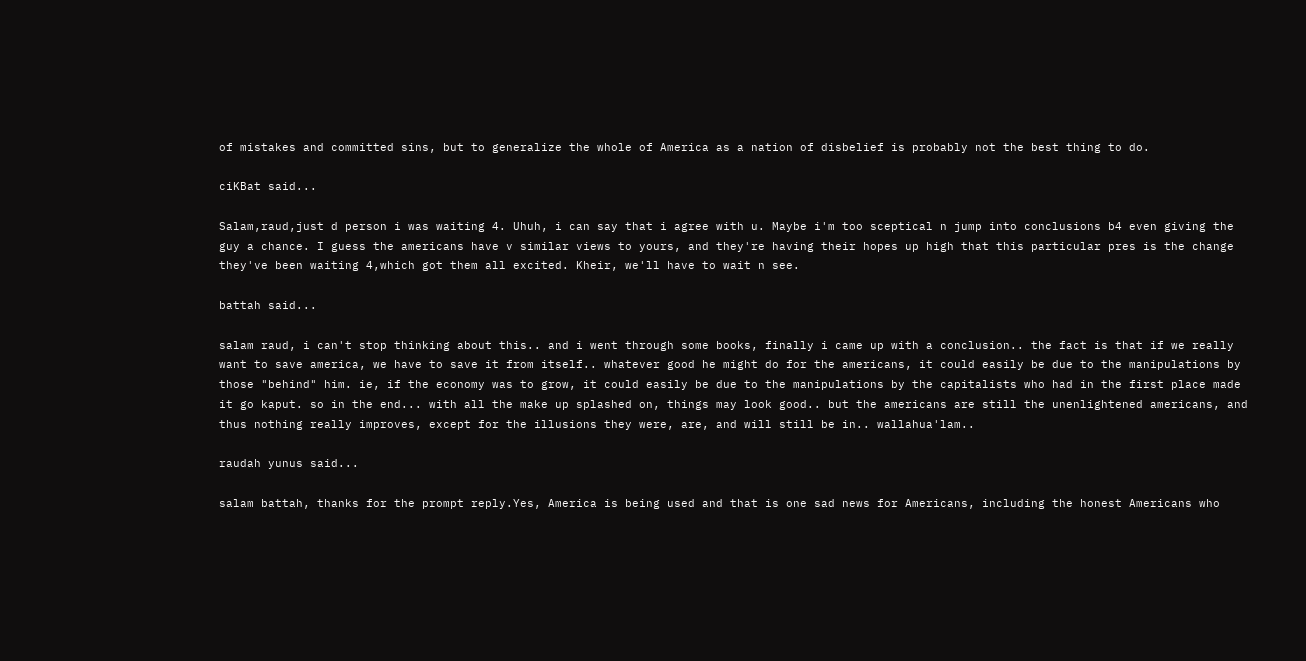of mistakes and committed sins, but to generalize the whole of America as a nation of disbelief is probably not the best thing to do.

ciKBat said...

Salam,raud,just d person i was waiting 4. Uhuh, i can say that i agree with u. Maybe i'm too sceptical n jump into conclusions b4 even giving the guy a chance. I guess the americans have v similar views to yours, and they're having their hopes up high that this particular pres is the change they've been waiting 4,which got them all excited. Kheir, we'll have to wait n see.

battah said...

salam raud, i can't stop thinking about this.. and i went through some books, finally i came up with a conclusion.. the fact is that if we really want to save america, we have to save it from itself.. whatever good he might do for the americans, it could easily be due to the manipulations by those "behind" him. ie, if the economy was to grow, it could easily be due to the manipulations by the capitalists who had in the first place made it go kaput. so in the end... with all the make up splashed on, things may look good.. but the americans are still the unenlightened americans, and thus nothing really improves, except for the illusions they were, are, and will still be in.. wallahua'lam..

raudah yunus said...

salam battah, thanks for the prompt reply.Yes, America is being used and that is one sad news for Americans, including the honest Americans who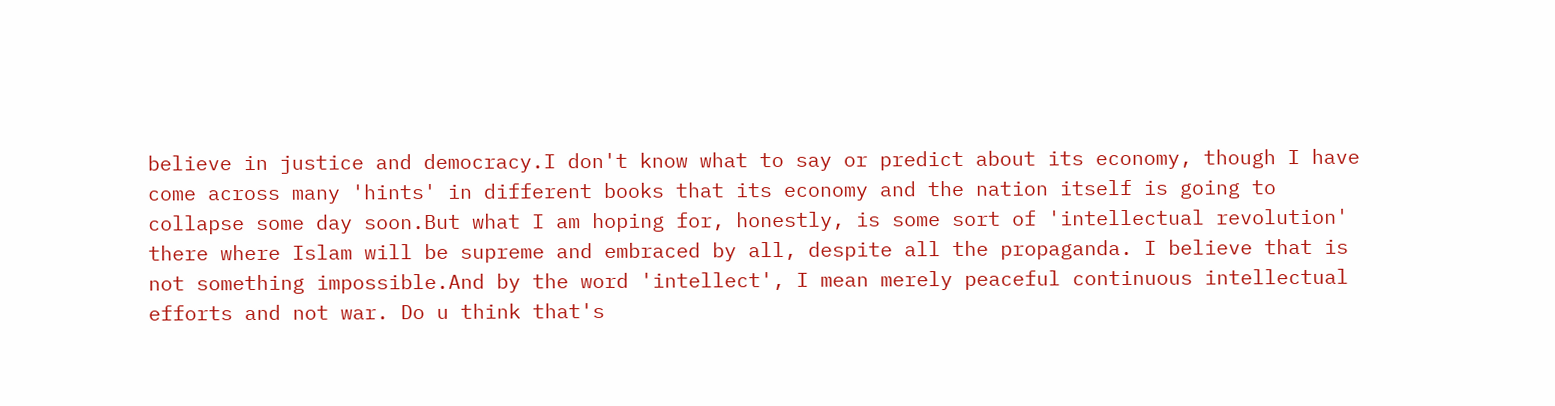believe in justice and democracy.I don't know what to say or predict about its economy, though I have come across many 'hints' in different books that its economy and the nation itself is going to collapse some day soon.But what I am hoping for, honestly, is some sort of 'intellectual revolution' there where Islam will be supreme and embraced by all, despite all the propaganda. I believe that is not something impossible.And by the word 'intellect', I mean merely peaceful continuous intellectual efforts and not war. Do u think that's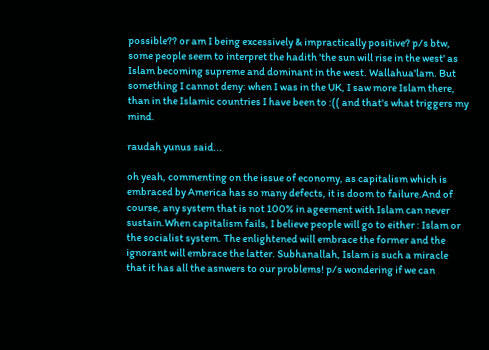possible?? or am I being excessively & impractically positive? p/s btw, some people seem to interpret the hadith 'the sun will rise in the west' as Islam becoming supreme and dominant in the west. Wallahua'lam. But something I cannot deny: when I was in the UK, I saw more Islam there, than in the Islamic countries I have been to :(( and that's what triggers my mind.

raudah yunus said...

oh yeah, commenting on the issue of economy, as capitalism which is embraced by America has so many defects, it is doom to failure.And of course, any system that is not 100% in ageement with Islam can never sustain.When capitalism fails, I believe people will go to either : Islam or the socialist system. The enlightened will embrace the former and the ignorant will embrace the latter. Subhanallah, Islam is such a miracle that it has all the asnwers to our problems! p/s wondering if we can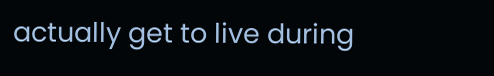actually get to live during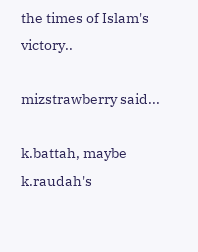the times of Islam's victory..

mizstrawberry said...

k.battah, maybe k.raudah's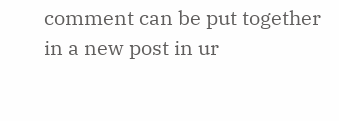comment can be put together in a new post in ur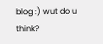blog :) wut do u think?